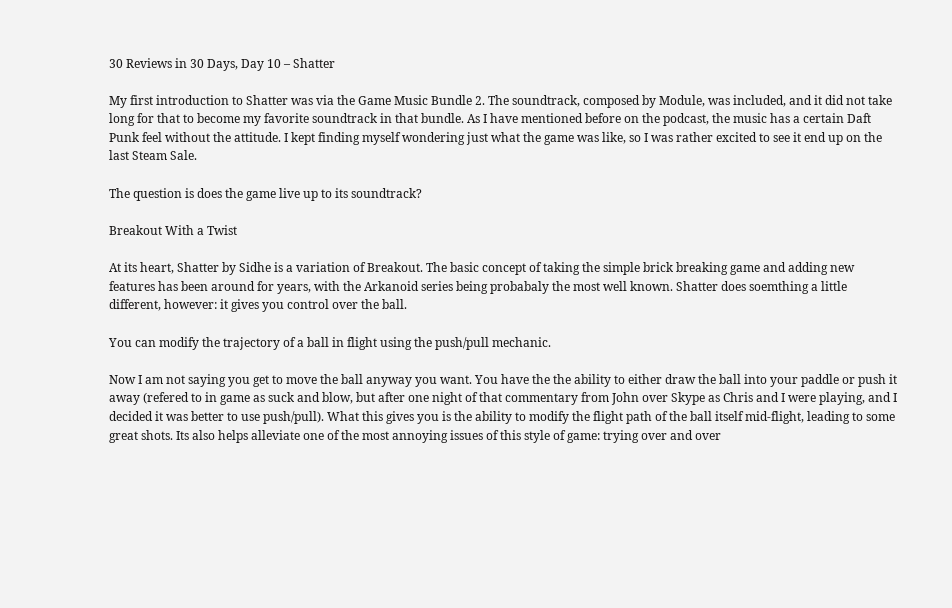30 Reviews in 30 Days, Day 10 – Shatter

My first introduction to Shatter was via the Game Music Bundle 2. The soundtrack, composed by Module, was included, and it did not take long for that to become my favorite soundtrack in that bundle. As I have mentioned before on the podcast, the music has a certain Daft Punk feel without the attitude. I kept finding myself wondering just what the game was like, so I was rather excited to see it end up on the last Steam Sale.

The question is does the game live up to its soundtrack?

Breakout With a Twist

At its heart, Shatter by Sidhe is a variation of Breakout. The basic concept of taking the simple brick breaking game and adding new features has been around for years, with the Arkanoid series being probabaly the most well known. Shatter does soemthing a little different, however: it gives you control over the ball.

You can modify the trajectory of a ball in flight using the push/pull mechanic.

Now I am not saying you get to move the ball anyway you want. You have the the ability to either draw the ball into your paddle or push it away (refered to in game as suck and blow, but after one night of that commentary from John over Skype as Chris and I were playing, and I decided it was better to use push/pull). What this gives you is the ability to modify the flight path of the ball itself mid-flight, leading to some great shots. Its also helps alleviate one of the most annoying issues of this style of game: trying over and over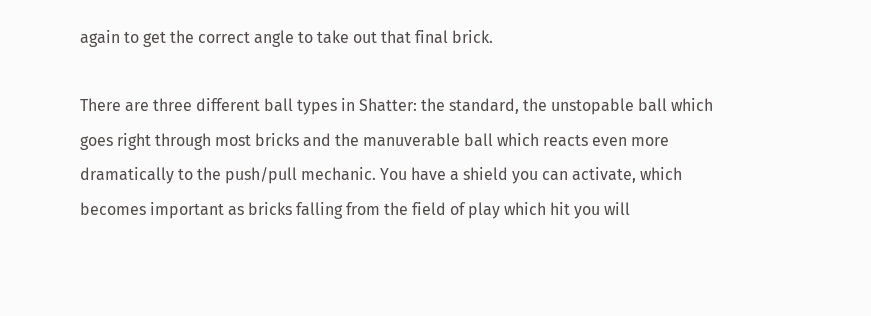again to get the correct angle to take out that final brick.

There are three different ball types in Shatter: the standard, the unstopable ball which goes right through most bricks and the manuverable ball which reacts even more dramatically to the push/pull mechanic. You have a shield you can activate, which becomes important as bricks falling from the field of play which hit you will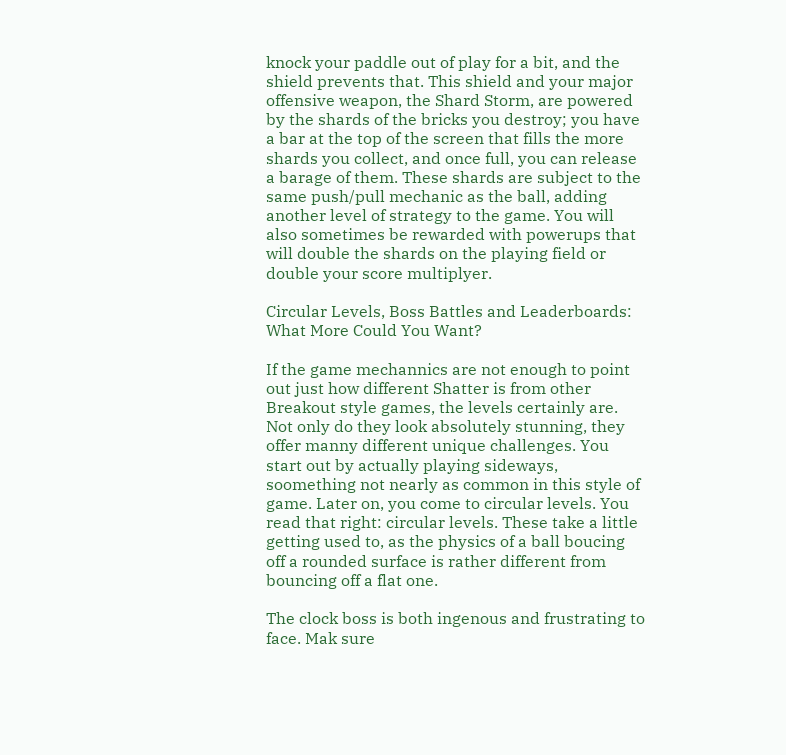knock your paddle out of play for a bit, and the shield prevents that. This shield and your major offensive weapon, the Shard Storm, are powered by the shards of the bricks you destroy; you have a bar at the top of the screen that fills the more shards you collect, and once full, you can release a barage of them. These shards are subject to the same push/pull mechanic as the ball, adding another level of strategy to the game. You will also sometimes be rewarded with powerups that will double the shards on the playing field or double your score multiplyer.

Circular Levels, Boss Battles and Leaderboards: What More Could You Want?

If the game mechannics are not enough to point out just how different Shatter is from other Breakout style games, the levels certainly are. Not only do they look absolutely stunning, they offer manny different unique challenges. You start out by actually playing sideways, soomething not nearly as common in this style of game. Later on, you come to circular levels. You read that right: circular levels. These take a little getting used to, as the physics of a ball boucing off a rounded surface is rather different from bouncing off a flat one.

The clock boss is both ingenous and frustrating to face. Mak sure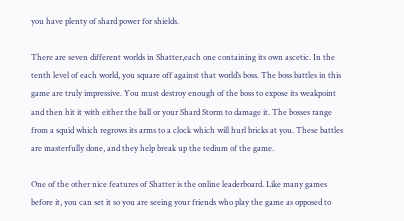you have plenty of shard power for shields.

There are seven different worlds in Shatter,each one containing its own ascetic. In the tenth level of each world, you square off against that world’s boss. The boss battles in this game are truly impressive. You must destroy enough of the boss to expose its weakpoint and then hit it with either the ball or your Shard Storm to damage it. The bosses range from a squid which regrows its arms to a clock which will hurl bricks at you. These battles are masterfully done, and they help break up the tedium of the game.

One of the other nice features of Shatter is the online leaderboard. Like many games before it, you can set it so you are seeing your friends who play the game as opposed to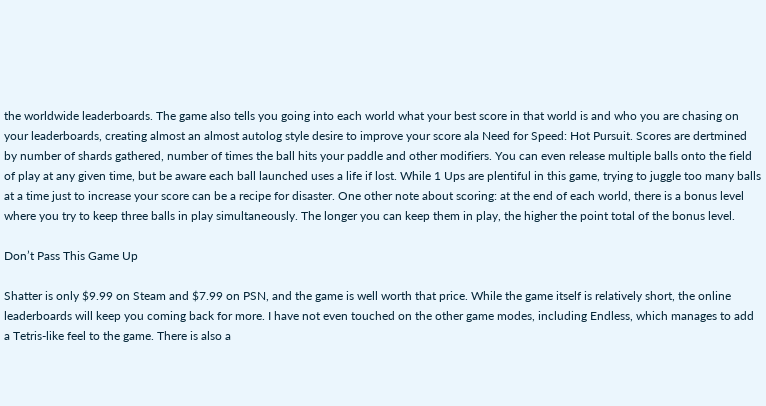the worldwide leaderboards. The game also tells you going into each world what your best score in that world is and who you are chasing on your leaderboards, creating almost an almost autolog style desire to improve your score ala Need for Speed: Hot Pursuit. Scores are dertmined by number of shards gathered, number of times the ball hits your paddle and other modifiers. You can even release multiple balls onto the field of play at any given time, but be aware each ball launched uses a life if lost. While 1 Ups are plentiful in this game, trying to juggle too many balls at a time just to increase your score can be a recipe for disaster. One other note about scoring: at the end of each world, there is a bonus level where you try to keep three balls in play simultaneously. The longer you can keep them in play, the higher the point total of the bonus level.

Don’t Pass This Game Up

Shatter is only $9.99 on Steam and $7.99 on PSN, and the game is well worth that price. While the game itself is relatively short, the online leaderboards will keep you coming back for more. I have not even touched on the other game modes, including Endless, which manages to add a Tetris-like feel to the game. There is also a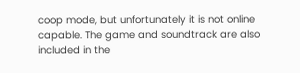coop mode, but unfortunately it is not online capable. The game and soundtrack are also included in the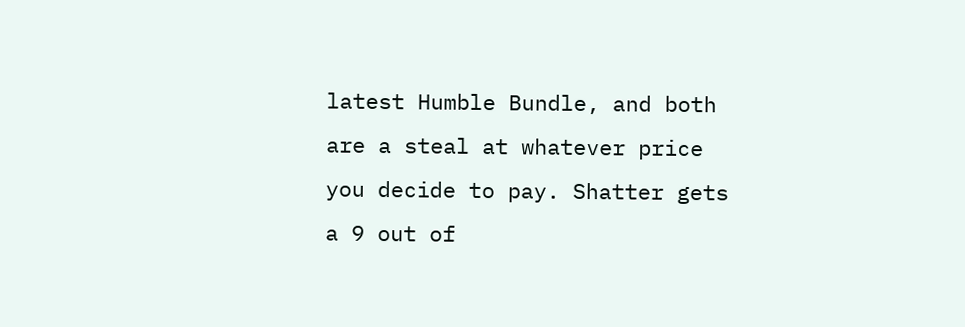latest Humble Bundle, and both are a steal at whatever price you decide to pay. Shatter gets a 9 out of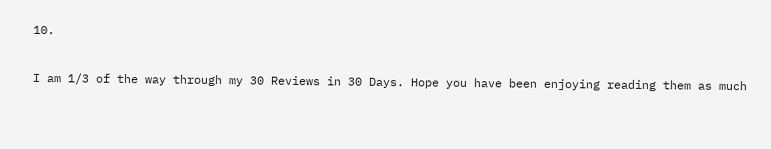10.

I am 1/3 of the way through my 30 Reviews in 30 Days. Hope you have been enjoying reading them as much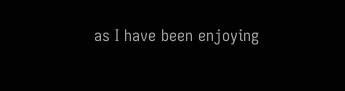as I have been enjoying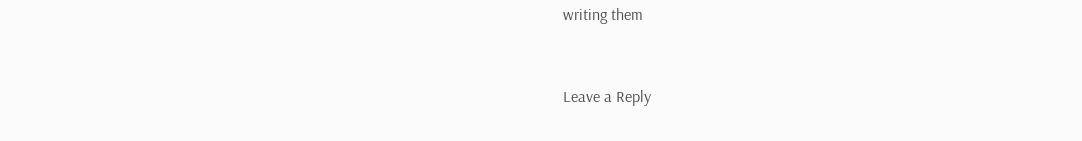writing them


Leave a Reply